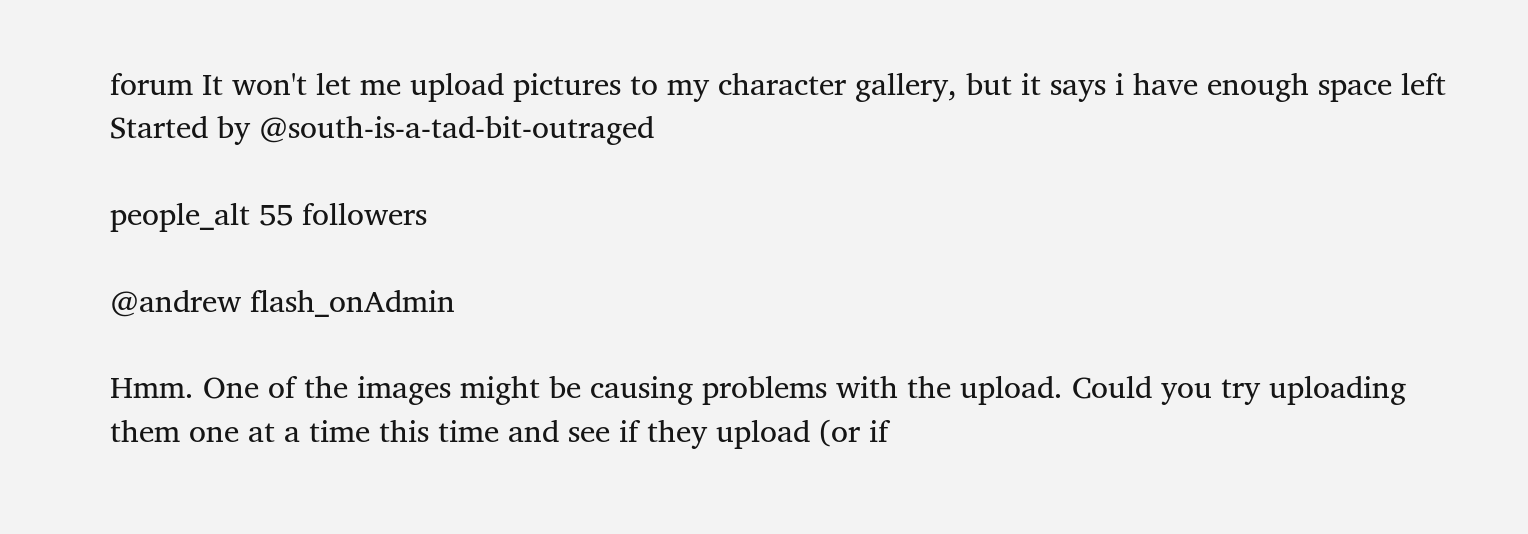forum It won't let me upload pictures to my character gallery, but it says i have enough space left
Started by @south-is-a-tad-bit-outraged

people_alt 55 followers

@andrew flash_onAdmin

Hmm. One of the images might be causing problems with the upload. Could you try uploading them one at a time this time and see if they upload (or if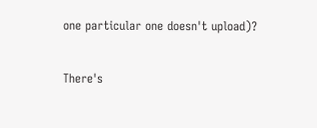one particular one doesn't upload)?

There's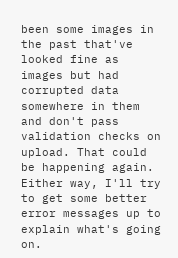been some images in the past that've looked fine as images but had corrupted data somewhere in them and don't pass validation checks on upload. That could be happening again. Either way, I'll try to get some better error messages up to explain what's going on.